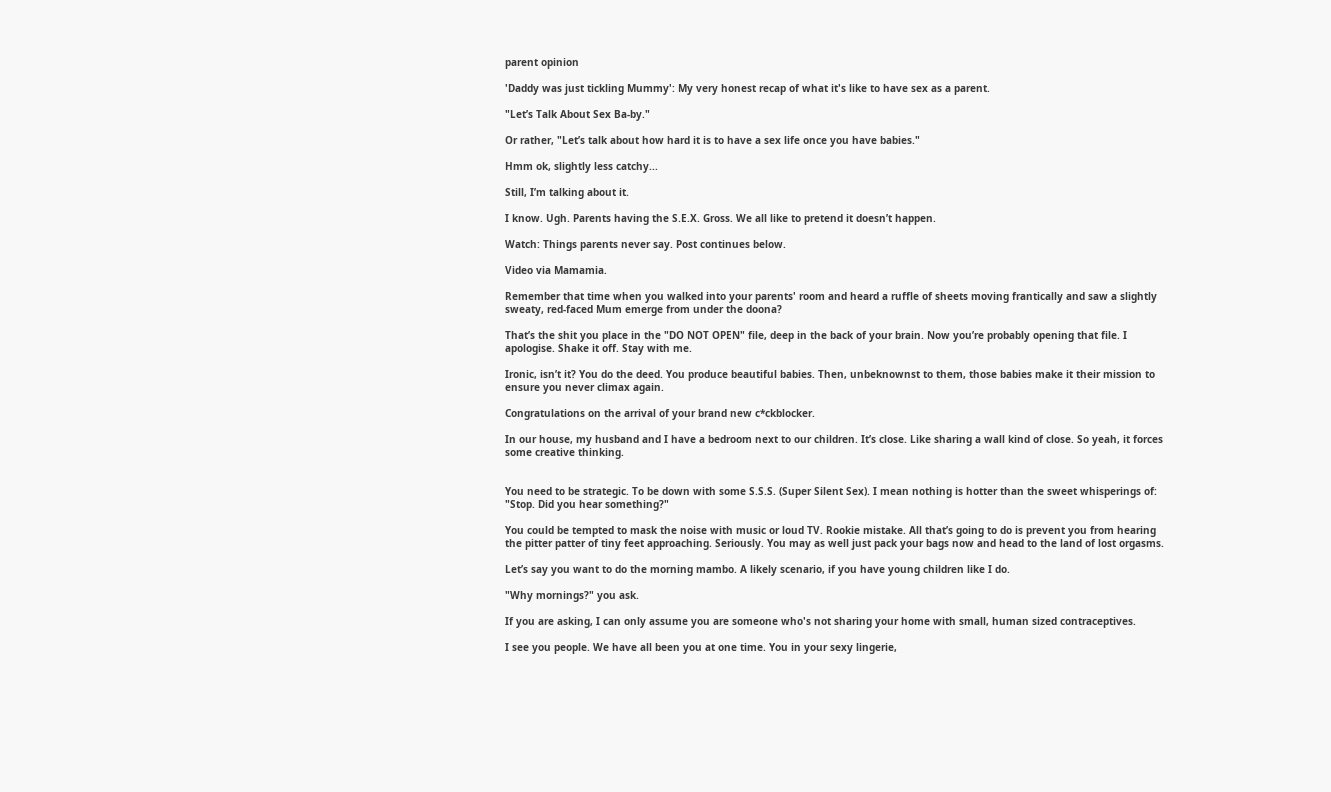parent opinion

'Daddy was just tickling Mummy': My very honest recap of what it's like to have sex as a parent.

"Let’s Talk About Sex Ba-by."

Or rather, "Let’s talk about how hard it is to have a sex life once you have babies."

Hmm ok, slightly less catchy...

Still, I’m talking about it.

I know. Ugh. Parents having the S.E.X. Gross. We all like to pretend it doesn’t happen.

Watch: Things parents never say. Post continues below.

Video via Mamamia.

Remember that time when you walked into your parents' room and heard a ruffle of sheets moving frantically and saw a slightly sweaty, red-faced Mum emerge from under the doona?

That’s the shit you place in the "DO NOT OPEN" file, deep in the back of your brain. Now you’re probably opening that file. I apologise. Shake it off. Stay with me.

Ironic, isn’t it? You do the deed. You produce beautiful babies. Then, unbeknownst to them, those babies make it their mission to ensure you never climax again.

Congratulations on the arrival of your brand new c*ckblocker.

In our house, my husband and I have a bedroom next to our children. It’s close. Like sharing a wall kind of close. So yeah, it forces some creative thinking.


You need to be strategic. To be down with some S.S.S. (Super Silent Sex). I mean nothing is hotter than the sweet whisperings of: "Stop. Did you hear something?"

You could be tempted to mask the noise with music or loud TV. Rookie mistake. All that’s going to do is prevent you from hearing the pitter patter of tiny feet approaching. Seriously. You may as well just pack your bags now and head to the land of lost orgasms.

Let’s say you want to do the morning mambo. A likely scenario, if you have young children like I do.

"Why mornings?" you ask.

If you are asking, I can only assume you are someone who's not sharing your home with small, human sized contraceptives.

I see you people. We have all been you at one time. You in your sexy lingerie,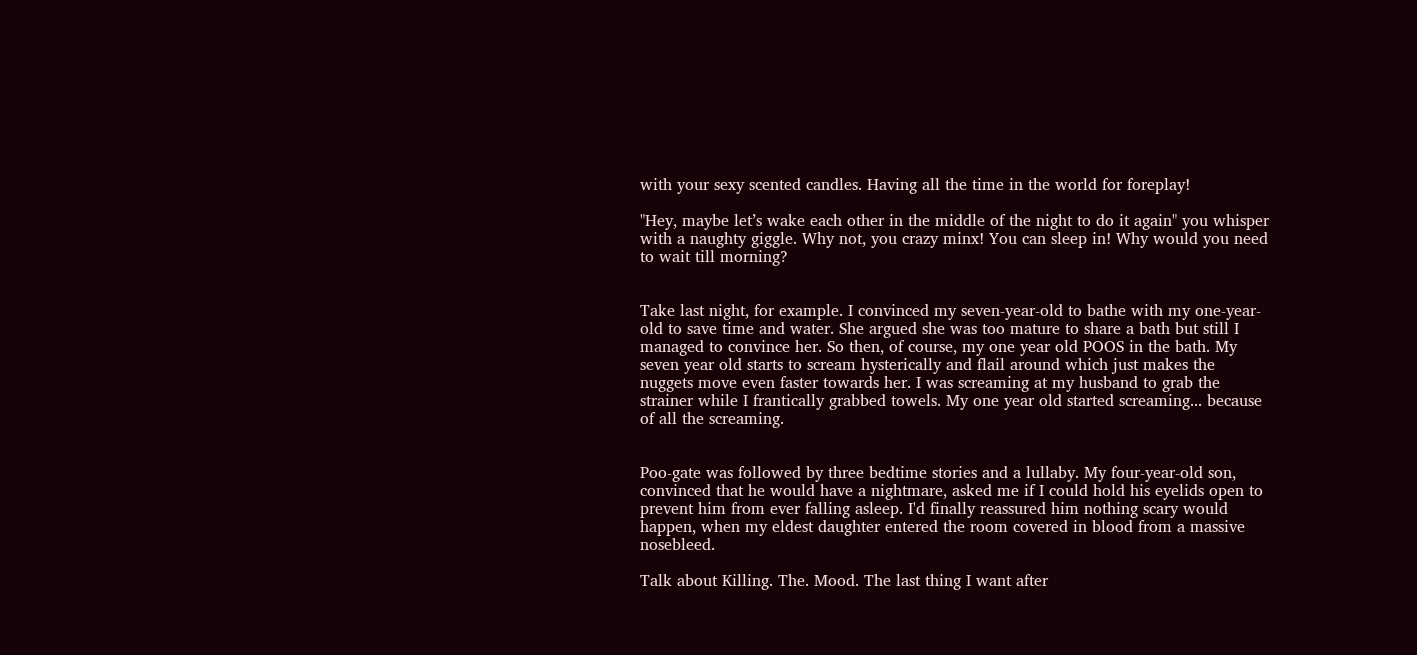with your sexy scented candles. Having all the time in the world for foreplay!

"Hey, maybe let’s wake each other in the middle of the night to do it again" you whisper with a naughty giggle. Why not, you crazy minx! You can sleep in! Why would you need to wait till morning?


Take last night, for example. I convinced my seven-year-old to bathe with my one-year-old to save time and water. She argued she was too mature to share a bath but still I managed to convince her. So then, of course, my one year old POOS in the bath. My seven year old starts to scream hysterically and flail around which just makes the nuggets move even faster towards her. I was screaming at my husband to grab the strainer while I frantically grabbed towels. My one year old started screaming... because of all the screaming.


Poo-gate was followed by three bedtime stories and a lullaby. My four-year-old son, convinced that he would have a nightmare, asked me if I could hold his eyelids open to prevent him from ever falling asleep. I'd finally reassured him nothing scary would happen, when my eldest daughter entered the room covered in blood from a massive nosebleed.

Talk about Killing. The. Mood. The last thing I want after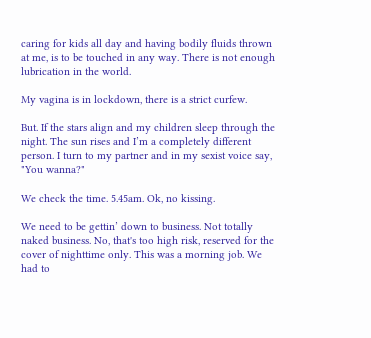caring for kids all day and having bodily fluids thrown at me, is to be touched in any way. There is not enough lubrication in the world.

My vagina is in lockdown, there is a strict curfew.

But. If the stars align and my children sleep through the night. The sun rises and I’m a completely different person. I turn to my partner and in my sexist voice say, "You wanna?"

We check the time. 5.45am. Ok, no kissing.

We need to be gettin’ down to business. Not totally naked business. No, that's too high risk, reserved for the cover of nighttime only. This was a morning job. We had to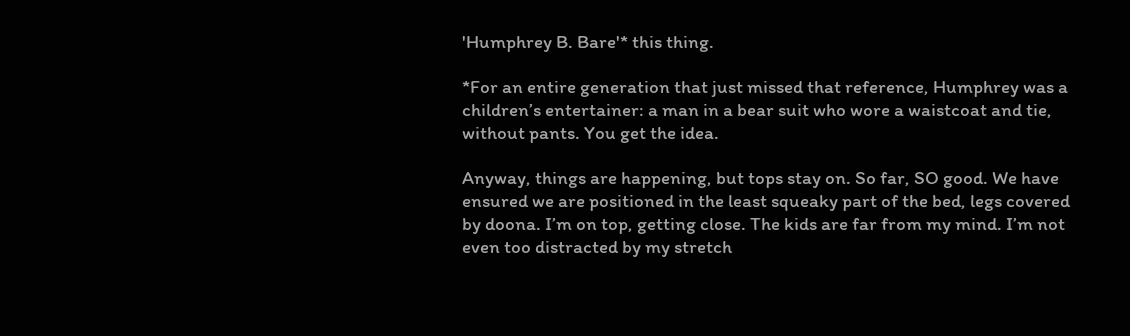'Humphrey B. Bare'* this thing.

*For an entire generation that just missed that reference, Humphrey was a children’s entertainer: a man in a bear suit who wore a waistcoat and tie, without pants. You get the idea.

Anyway, things are happening, but tops stay on. So far, SO good. We have ensured we are positioned in the least squeaky part of the bed, legs covered by doona. I’m on top, getting close. The kids are far from my mind. I’m not even too distracted by my stretch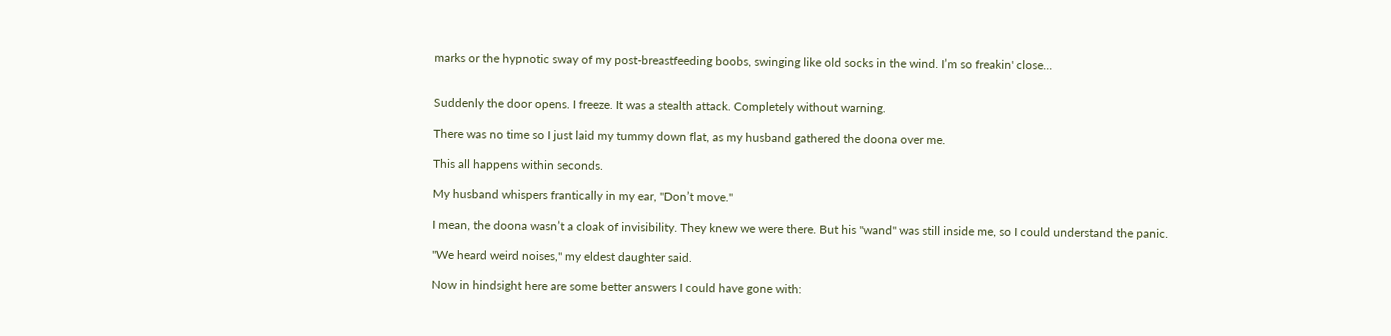marks or the hypnotic sway of my post-breastfeeding boobs, swinging like old socks in the wind. I’m so freakin' close...


Suddenly the door opens. I freeze. It was a stealth attack. Completely without warning.

There was no time so I just laid my tummy down flat, as my husband gathered the doona over me.

This all happens within seconds.

My husband whispers frantically in my ear, "Don’t move."

I mean, the doona wasn’t a cloak of invisibility. They knew we were there. But his "wand" was still inside me, so I could understand the panic.

"We heard weird noises," my eldest daughter said.

Now in hindsight here are some better answers I could have gone with: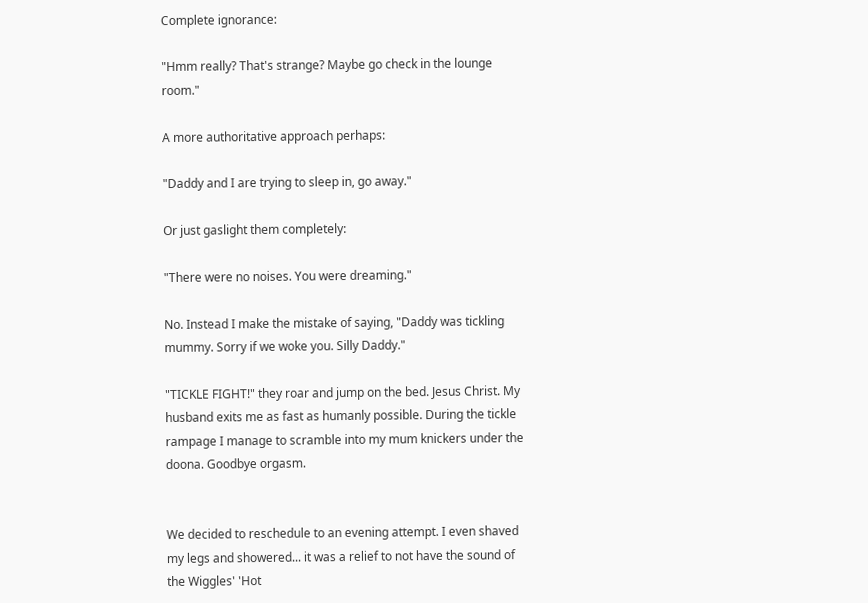Complete ignorance:

"Hmm really? That's strange? Maybe go check in the lounge room."

A more authoritative approach perhaps:

"Daddy and I are trying to sleep in, go away."

Or just gaslight them completely:

"There were no noises. You were dreaming."

No. Instead I make the mistake of saying, "Daddy was tickling mummy. Sorry if we woke you. Silly Daddy."

"TICKLE FIGHT!" they roar and jump on the bed. Jesus Christ. My husband exits me as fast as humanly possible. During the tickle rampage I manage to scramble into my mum knickers under the doona. Goodbye orgasm.


We decided to reschedule to an evening attempt. I even shaved my legs and showered... it was a relief to not have the sound of the Wiggles' 'Hot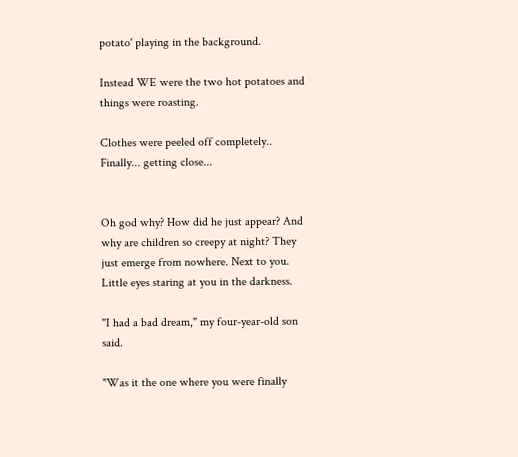potato' playing in the background.

Instead WE were the two hot potatoes and things were roasting.

Clothes were peeled off completely.. Finally... getting close...


Oh god why? How did he just appear? And why are children so creepy at night? They just emerge from nowhere. Next to you. Little eyes staring at you in the darkness.

"I had a bad dream," my four-year-old son said.

"Was it the one where you were finally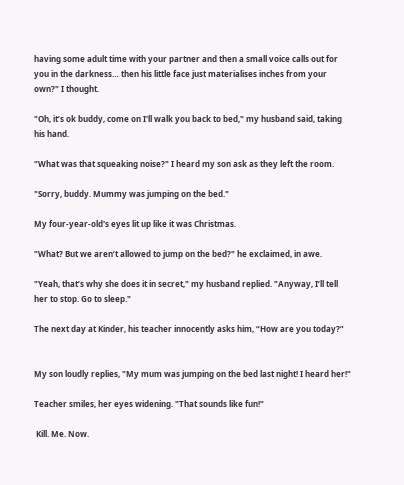having some adult time with your partner and then a small voice calls out for you in the darkness… then his little face just materialises inches from your own?" I thought.

"Oh, it’s ok buddy, come on I'll walk you back to bed," my husband said, taking his hand.

"What was that squeaking noise?" I heard my son ask as they left the room.

"Sorry, buddy. Mummy was jumping on the bed."

My four-year-old's eyes lit up like it was Christmas.

"What? But we aren’t allowed to jump on the bed?" he exclaimed, in awe.

"Yeah, that’s why she does it in secret," my husband replied. "Anyway, I’ll tell her to stop. Go to sleep."

The next day at Kinder, his teacher innocently asks him, “How are you today?”


My son loudly replies, "My mum was jumping on the bed last night! I heard her!"

Teacher smiles, her eyes widening. "That sounds like fun!"

 Kill. Me. Now.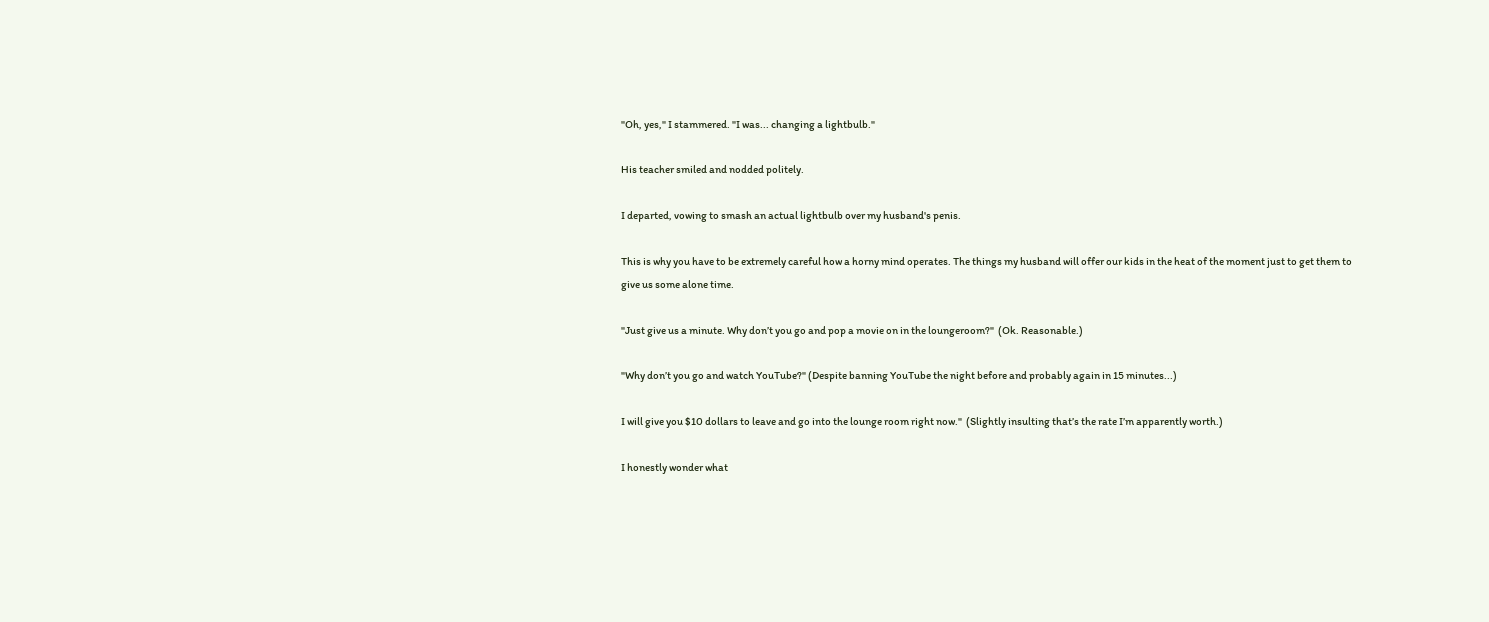"Oh, yes," I stammered. "I was... changing a lightbulb."

His teacher smiled and nodded politely.

I departed, vowing to smash an actual lightbulb over my husband's penis.

This is why you have to be extremely careful how a horny mind operates. The things my husband will offer our kids in the heat of the moment just to get them to give us some alone time.

"Just give us a minute. Why don’t you go and pop a movie on in the loungeroom?"  (Ok. Reasonable.)

"Why don’t you go and watch YouTube?" (Despite banning YouTube the night before and probably again in 15 minutes...)

I will give you $10 dollars to leave and go into the lounge room right now."  (Slightly insulting that’s the rate I’m apparently worth.)

I honestly wonder what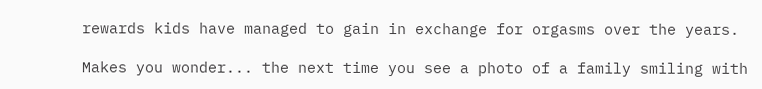rewards kids have managed to gain in exchange for orgasms over the years.

Makes you wonder... the next time you see a photo of a family smiling with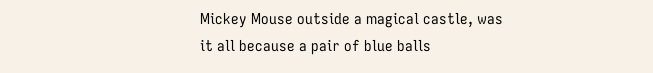Mickey Mouse outside a magical castle, was it all because a pair of blue balls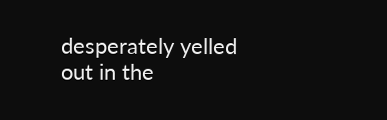desperately yelled out in the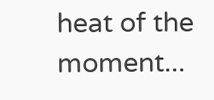heat of the moment...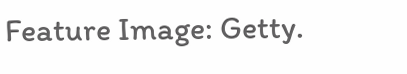Feature Image: Getty.